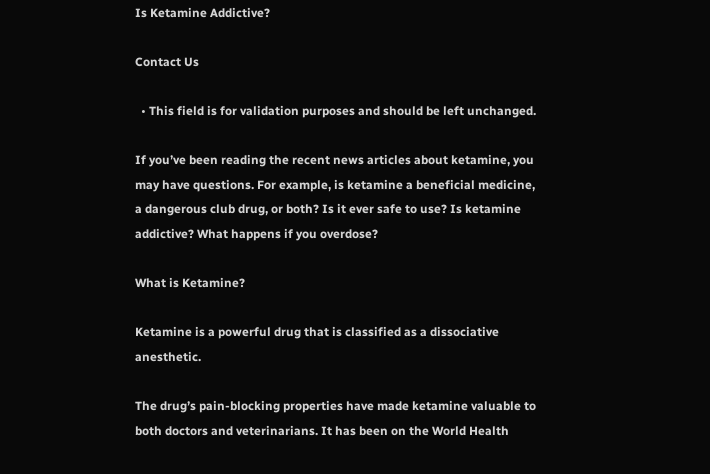Is Ketamine Addictive?

Contact Us

  • This field is for validation purposes and should be left unchanged.

If you’ve been reading the recent news articles about ketamine, you may have questions. For example, is ketamine a beneficial medicine, a dangerous club drug, or both? Is it ever safe to use? Is ketamine addictive? What happens if you overdose?

What is Ketamine?

Ketamine is a powerful drug that is classified as a dissociative anesthetic.

The drug’s pain-blocking properties have made ketamine valuable to both doctors and veterinarians. It has been on the World Health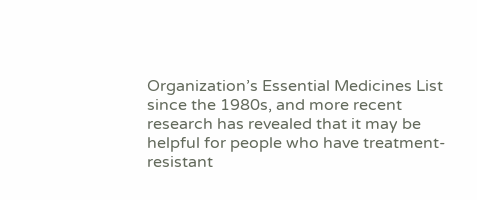Organization’s Essential Medicines List since the 1980s, and more recent research has revealed that it may be helpful for people who have treatment-resistant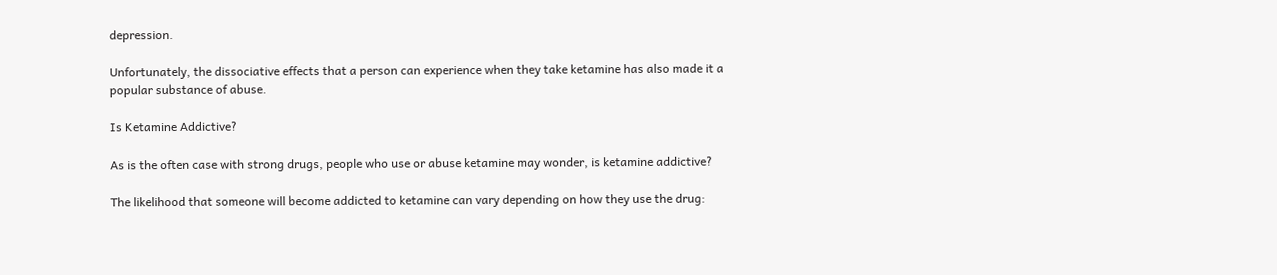depression.

Unfortunately, the dissociative effects that a person can experience when they take ketamine has also made it a popular substance of abuse.

Is Ketamine Addictive?

As is the often case with strong drugs, people who use or abuse ketamine may wonder, is ketamine addictive?

The likelihood that someone will become addicted to ketamine can vary depending on how they use the drug: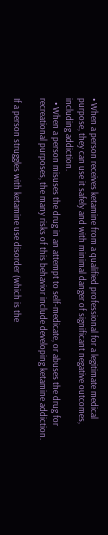• When a person receives ketamine from a qualified professional for a legitimate medical purpose, they can use it safely and with minimal danger of significant negative outcomes, including addiction.
  • When a person misuses the drug in an attempt to self-medicate, or abuses the drug for recreational purposes, the many risks of this behavior include developing ketamine addiction.

If a person struggles with ketamine use disorder (which is the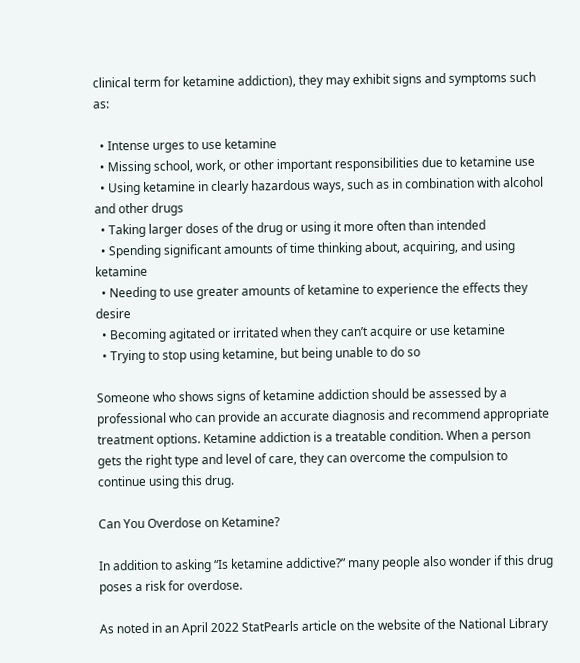clinical term for ketamine addiction), they may exhibit signs and symptoms such as:

  • Intense urges to use ketamine
  • Missing school, work, or other important responsibilities due to ketamine use
  • Using ketamine in clearly hazardous ways, such as in combination with alcohol and other drugs
  • Taking larger doses of the drug or using it more often than intended
  • Spending significant amounts of time thinking about, acquiring, and using ketamine
  • Needing to use greater amounts of ketamine to experience the effects they desire
  • Becoming agitated or irritated when they can’t acquire or use ketamine
  • Trying to stop using ketamine, but being unable to do so

Someone who shows signs of ketamine addiction should be assessed by a professional who can provide an accurate diagnosis and recommend appropriate treatment options. Ketamine addiction is a treatable condition. When a person gets the right type and level of care, they can overcome the compulsion to continue using this drug.

Can You Overdose on Ketamine?

In addition to asking “Is ketamine addictive?” many people also wonder if this drug poses a risk for overdose.

As noted in an April 2022 StatPearls article on the website of the National Library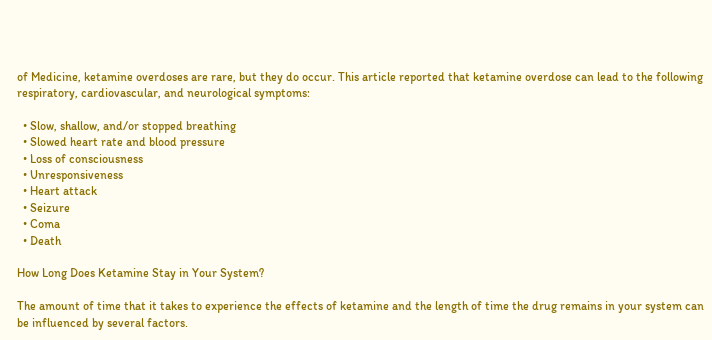of Medicine, ketamine overdoses are rare, but they do occur. This article reported that ketamine overdose can lead to the following respiratory, cardiovascular, and neurological symptoms:

  • Slow, shallow, and/or stopped breathing
  • Slowed heart rate and blood pressure
  • Loss of consciousness
  • Unresponsiveness
  • Heart attack
  • Seizure
  • Coma
  • Death

How Long Does Ketamine Stay in Your System?

The amount of time that it takes to experience the effects of ketamine and the length of time the drug remains in your system can be influenced by several factors.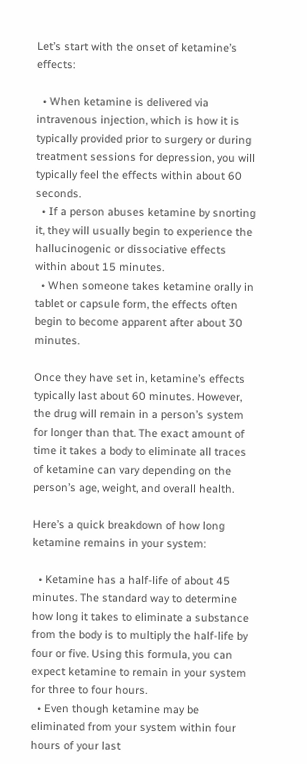Let’s start with the onset of ketamine’s effects:

  • When ketamine is delivered via intravenous injection, which is how it is typically provided prior to surgery or during treatment sessions for depression, you will typically feel the effects within about 60 seconds.
  • If a person abuses ketamine by snorting it, they will usually begin to experience the hallucinogenic or dissociative effects within about 15 minutes.
  • When someone takes ketamine orally in tablet or capsule form, the effects often begin to become apparent after about 30 minutes.

Once they have set in, ketamine’s effects typically last about 60 minutes. However, the drug will remain in a person’s system for longer than that. The exact amount of time it takes a body to eliminate all traces of ketamine can vary depending on the person’s age, weight, and overall health.

Here’s a quick breakdown of how long ketamine remains in your system:

  • Ketamine has a half-life of about 45 minutes. The standard way to determine how long it takes to eliminate a substance from the body is to multiply the half-life by four or five. Using this formula, you can expect ketamine to remain in your system for three to four hours.
  • Even though ketamine may be eliminated from your system within four hours of your last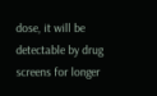dose, it will be detectable by drug screens for longer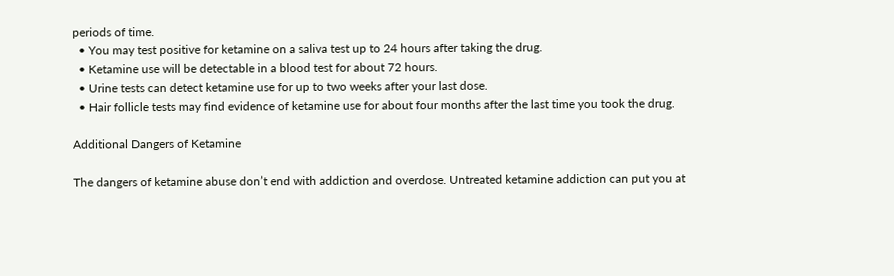periods of time.
  • You may test positive for ketamine on a saliva test up to 24 hours after taking the drug.
  • Ketamine use will be detectable in a blood test for about 72 hours.
  • Urine tests can detect ketamine use for up to two weeks after your last dose.
  • Hair follicle tests may find evidence of ketamine use for about four months after the last time you took the drug.

Additional Dangers of Ketamine

The dangers of ketamine abuse don’t end with addiction and overdose. Untreated ketamine addiction can put you at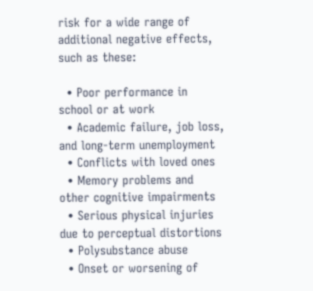risk for a wide range of additional negative effects, such as these:

  • Poor performance in school or at work
  • Academic failure, job loss, and long-term unemployment
  • Conflicts with loved ones
  • Memory problems and other cognitive impairments
  • Serious physical injuries due to perceptual distortions
  • Polysubstance abuse
  • Onset or worsening of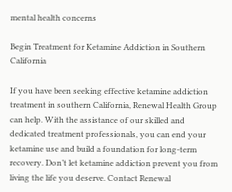mental health concerns

Begin Treatment for Ketamine Addiction in Southern California

If you have been seeking effective ketamine addiction treatment in southern California, Renewal Health Group can help. With the assistance of our skilled and dedicated treatment professionals, you can end your ketamine use and build a foundation for long-term recovery. Don’t let ketamine addiction prevent you from living the life you deserve. Contact Renewal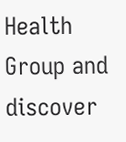Health Group and discover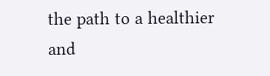the path to a healthier and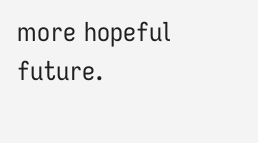more hopeful future.